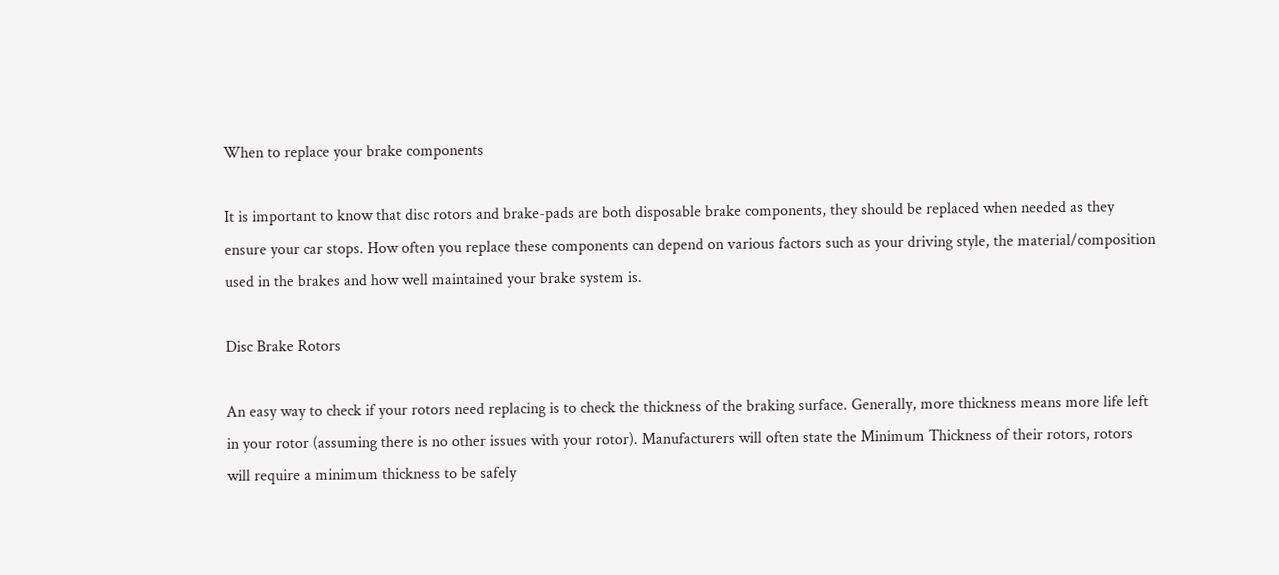When to replace your brake components

It is important to know that disc rotors and brake-pads are both disposable brake components, they should be replaced when needed as they ensure your car stops. How often you replace these components can depend on various factors such as your driving style, the material/composition used in the brakes and how well maintained your brake system is.

Disc Brake Rotors

An easy way to check if your rotors need replacing is to check the thickness of the braking surface. Generally, more thickness means more life left in your rotor (assuming there is no other issues with your rotor). Manufacturers will often state the Minimum Thickness of their rotors, rotors will require a minimum thickness to be safely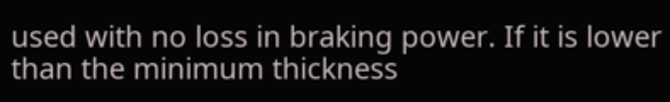used with no loss in braking power. If it is lower than the minimum thickness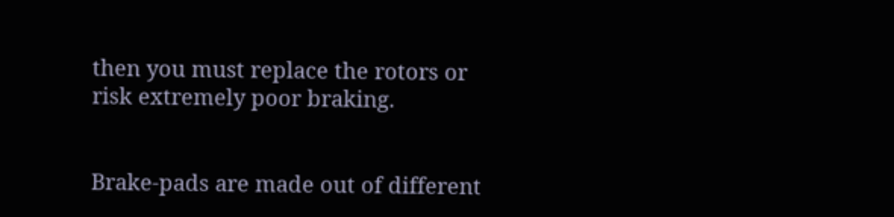then you must replace the rotors or risk extremely poor braking.


Brake-pads are made out of different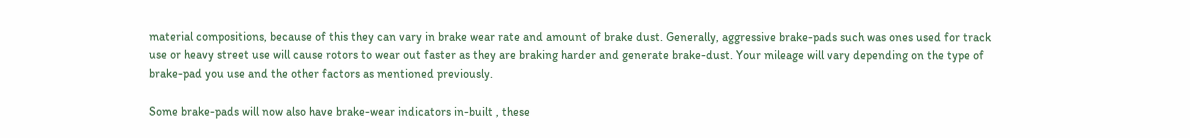material compositions, because of this they can vary in brake wear rate and amount of brake dust. Generally, aggressive brake-pads such was ones used for track use or heavy street use will cause rotors to wear out faster as they are braking harder and generate brake-dust. Your mileage will vary depending on the type of brake-pad you use and the other factors as mentioned previously.

Some brake-pads will now also have brake-wear indicators in-built , these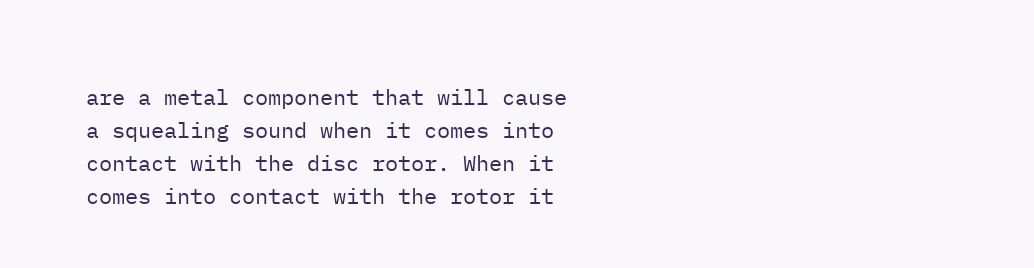are a metal component that will cause a squealing sound when it comes into contact with the disc rotor. When it comes into contact with the rotor it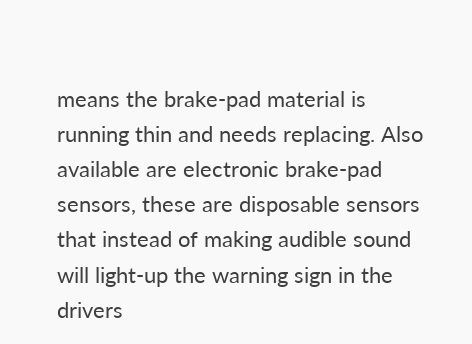means the brake-pad material is running thin and needs replacing. Also available are electronic brake-pad sensors, these are disposable sensors that instead of making audible sound will light-up the warning sign in the drivers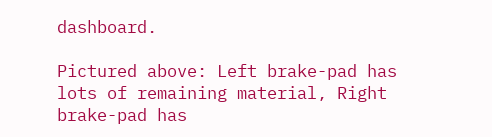dashboard.

Pictured above: Left brake-pad has lots of remaining material, Right brake-pad has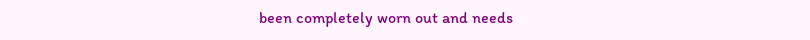been completely worn out and needs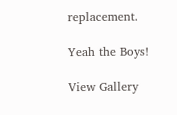replacement.

Yeah the Boys!

View Gallery